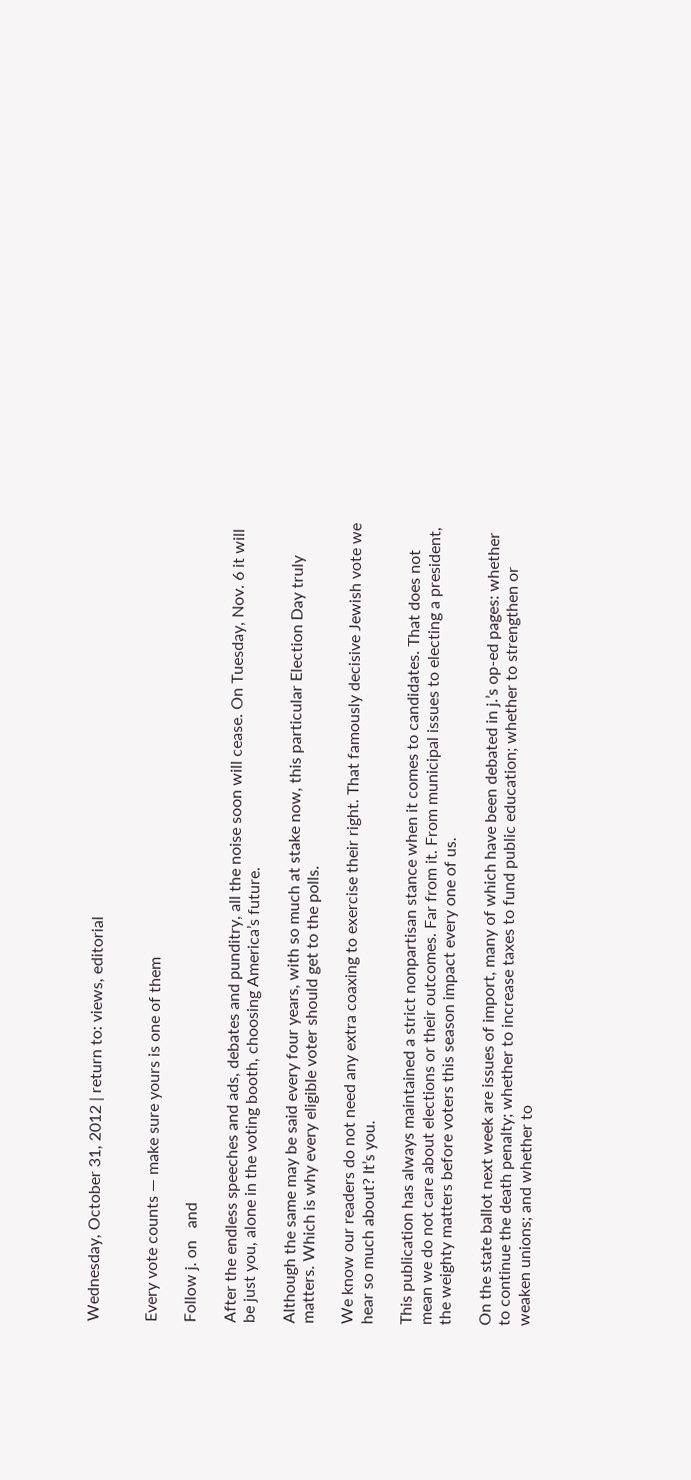Wednesday, October 31, 2012 | return to: views, editorial


Every vote counts — make sure yours is one of them

Follow j. on   and

After the endless speeches and ads, debates and punditry, all the noise soon will cease. On Tuesday, Nov. 6 it will be just you, alone in the voting booth, choosing America’s future.

Although the same may be said every four years, with so much at stake now, this particular Election Day truly matters. Which is why every eligible voter should get to the polls.

We know our readers do not need any extra coaxing to exercise their right. That famously decisive Jewish vote we hear so much about? It’s you.

This publication has always maintained a strict nonpartisan stance when it comes to candidates. That does not mean we do not care about elections or their outcomes. Far from it. From municipal issues to electing a president, the weighty matters before voters this season impact every one of us.

On the state ballot next week are issues of import, many of which have been debated in j.’s op-ed pages: whether to continue the death penalty; whether to increase taxes to fund public education; whether to strengthen or weaken unions; and whether to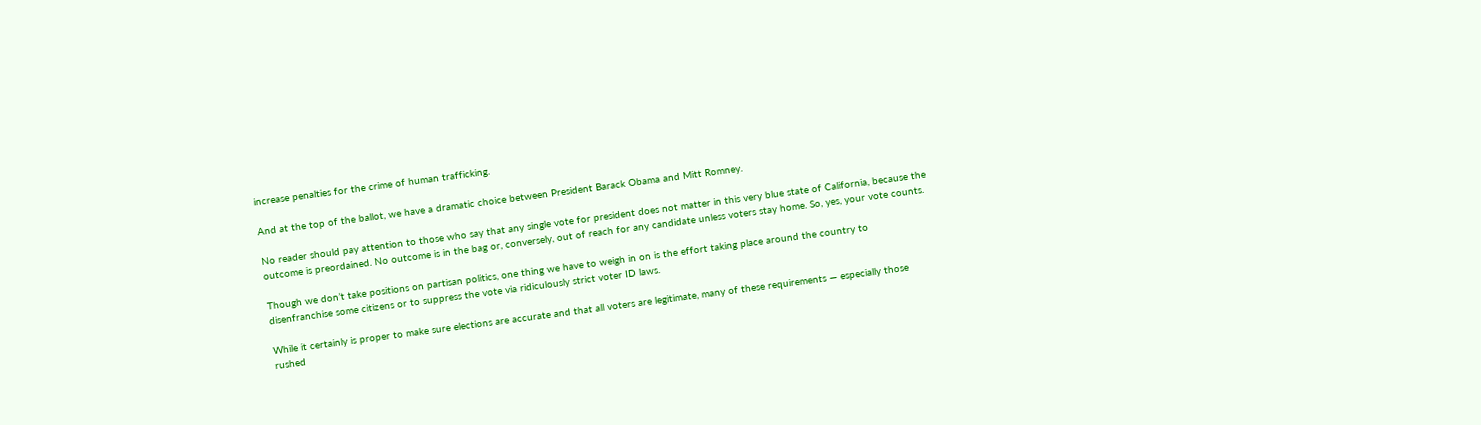increase penalties for the crime of human trafficking.

And at the top of the ballot, we have a dramatic choice between President Barack Obama and Mitt Romney.

No reader should pay attention to those who say that any single vote for president does not matter in this very blue state of California, because the outcome is preordained. No outcome is in the bag or, conversely, out of reach for any candidate unless voters stay home. So, yes, your vote counts.

Though we don’t take positions on partisan politics, one thing we have to weigh in on is the effort taking place around the country to disenfranchise some citizens or to suppress the vote via ridiculously strict voter ID laws.

While it certainly is proper to make sure elections are accurate and that all voters are legitimate, many of these requirements — especially those rushed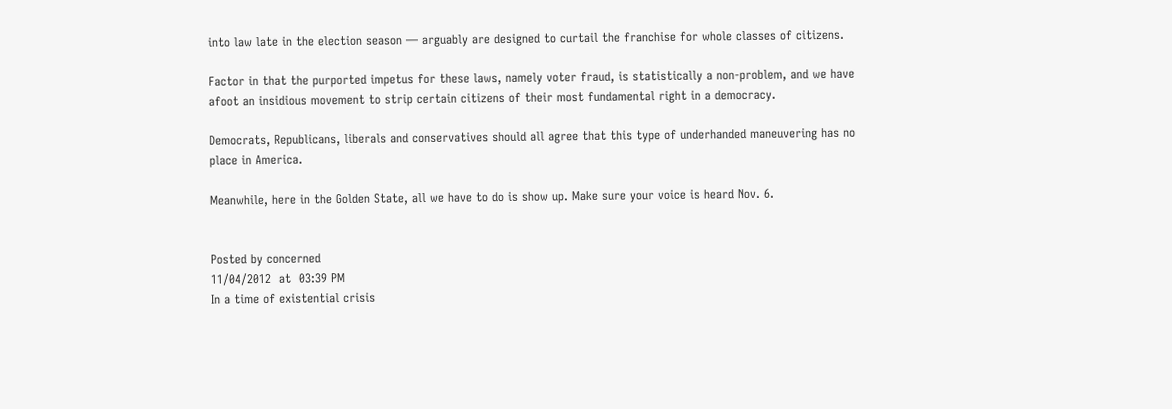into law late in the election season — arguably are designed to curtail the franchise for whole classes of citizens.

Factor in that the purported impetus for these laws, namely voter fraud, is statistically a non-problem, and we have afoot an insidious movement to strip certain citizens of their most fundamental right in a democracy.

Democrats, Republicans, liberals and conservatives should all agree that this type of underhanded maneuvering has no place in America.

Meanwhile, here in the Golden State, all we have to do is show up. Make sure your voice is heard Nov. 6.


Posted by concerned
11/04/2012  at  03:39 PM
In a time of existential crisis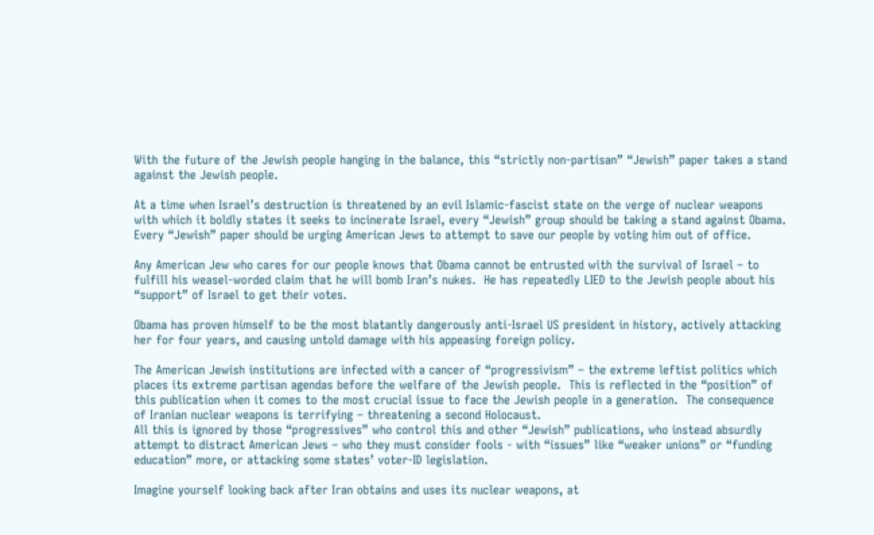With the future of the Jewish people hanging in the balance, this “strictly non-partisan” “Jewish” paper takes a stand against the Jewish people.

At a time when Israel’s destruction is threatened by an evil Islamic-fascist state on the verge of nuclear weapons with which it boldly states it seeks to incinerate Israel, every “Jewish” group should be taking a stand against Obama.  Every “Jewish” paper should be urging American Jews to attempt to save our people by voting him out of office.

Any American Jew who cares for our people knows that Obama cannot be entrusted with the survival of Israel – to fulfill his weasel-worded claim that he will bomb Iran’s nukes.  He has repeatedly LIED to the Jewish people about his “support” of Israel to get their votes.

Obama has proven himself to be the most blatantly dangerously anti-Israel US president in history, actively attacking her for four years, and causing untold damage with his appeasing foreign policy.

The American Jewish institutions are infected with a cancer of “progressivism” – the extreme leftist politics which places its extreme partisan agendas before the welfare of the Jewish people.  This is reflected in the “position” of this publication when it comes to the most crucial issue to face the Jewish people in a generation.  The consequence of Iranian nuclear weapons is terrifying – threatening a second Holocaust.
All this is ignored by those “progressives” who control this and other “Jewish” publications, who instead absurdly attempt to distract American Jews – who they must consider fools - with “issues” like “weaker unions” or “funding education” more, or attacking some states’ voter-ID legislation.

Imagine yourself looking back after Iran obtains and uses its nuclear weapons, at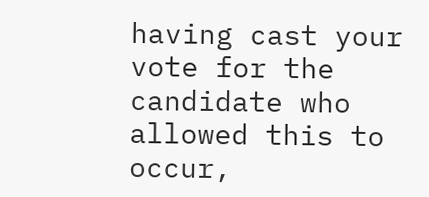having cast your vote for the candidate who allowed this to occur,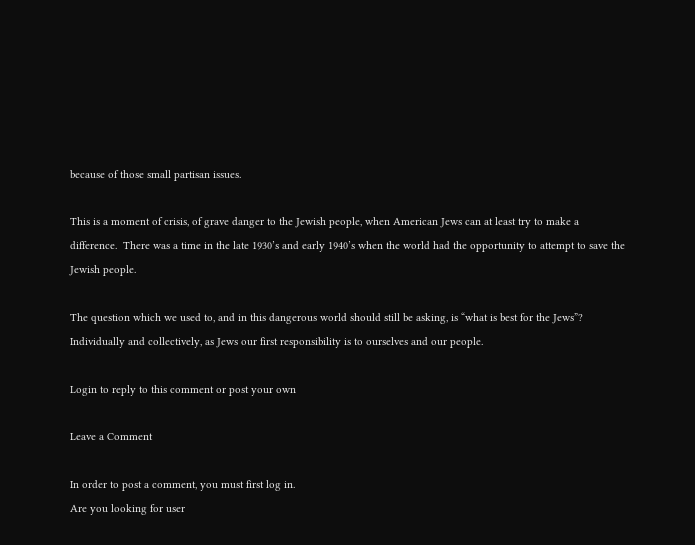because of those small partisan issues.

This is a moment of crisis, of grave danger to the Jewish people, when American Jews can at least try to make a difference.  There was a time in the late 1930’s and early 1940’s when the world had the opportunity to attempt to save the Jewish people.

The question which we used to, and in this dangerous world should still be asking, is “what is best for the Jews”?  Individually and collectively, as Jews our first responsibility is to ourselves and our people.

Login to reply to this comment or post your own

Leave a Comment

In order to post a comment, you must first log in.
Are you looking for user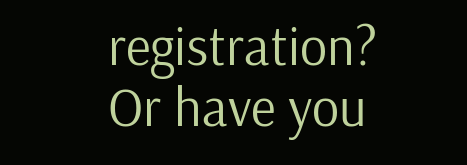registration? Or have you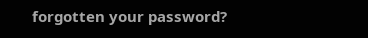forgotten your password?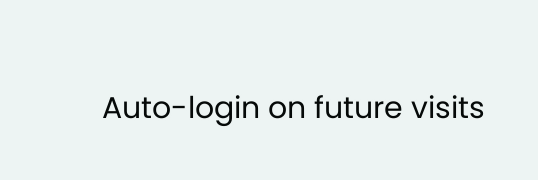Auto-login on future visits